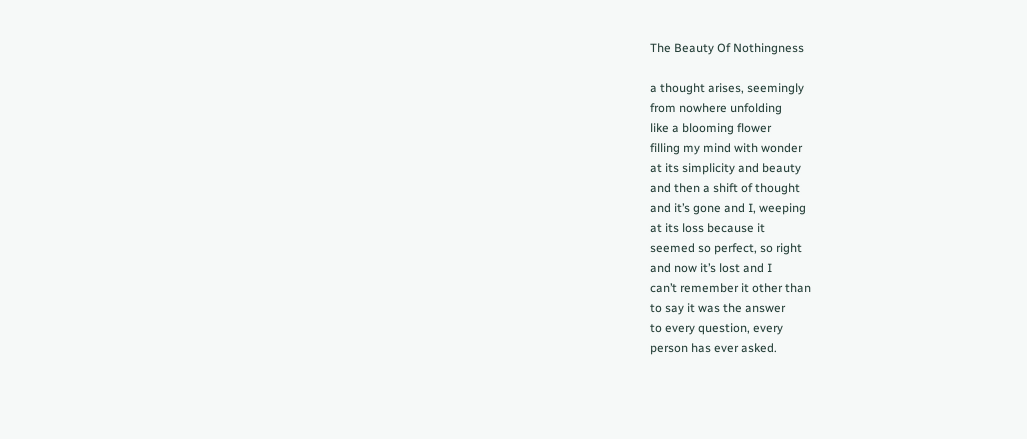The Beauty Of Nothingness

a thought arises, seemingly
from nowhere unfolding
like a blooming flower
filling my mind with wonder
at its simplicity and beauty
and then a shift of thought
and it’s gone and I, weeping
at its loss because it
seemed so perfect, so right
and now it’s lost and I
can’t remember it other than
to say it was the answer
to every question, every
person has ever asked.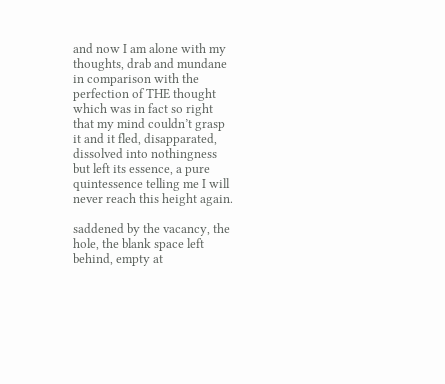and now I am alone with my
thoughts, drab and mundane
in comparison with the
perfection of THE thought
which was in fact so right
that my mind couldn’t grasp
it and it fled, disapparated,
dissolved into nothingness
but left its essence, a pure
quintessence telling me I will
never reach this height again.

saddened by the vacancy, the
hole, the blank space left
behind, empty at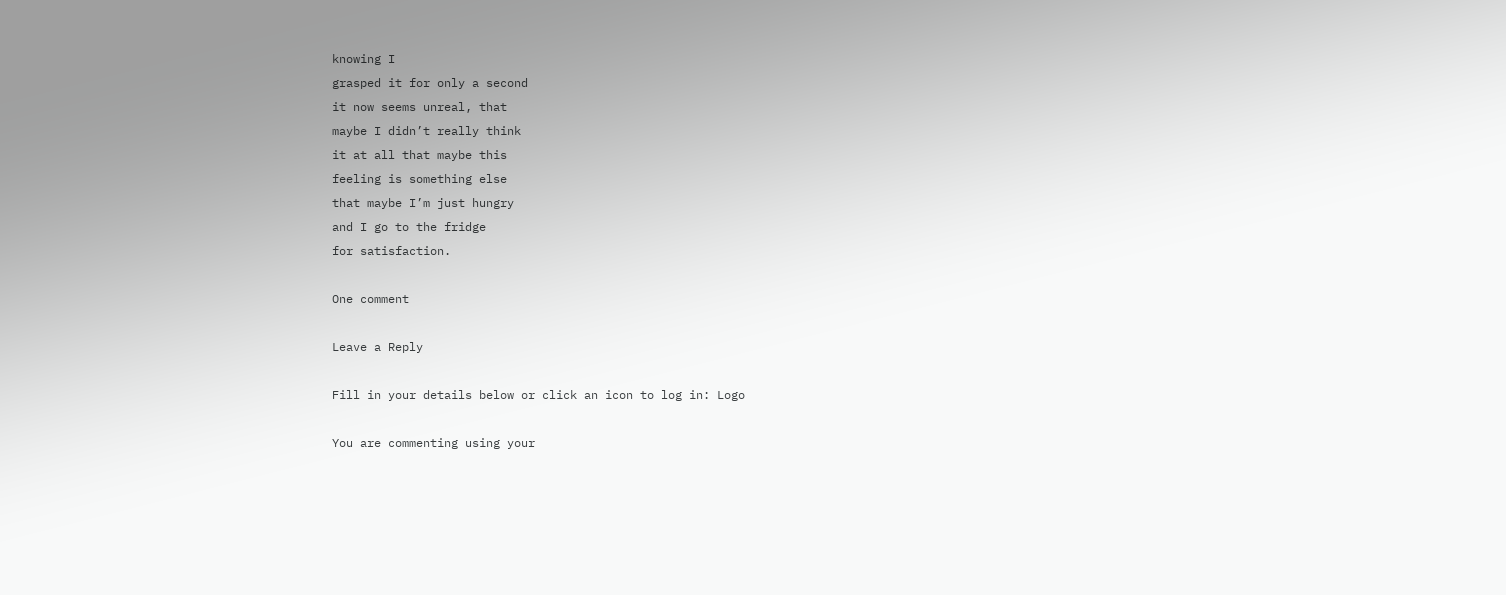knowing I
grasped it for only a second
it now seems unreal, that
maybe I didn’t really think
it at all that maybe this
feeling is something else
that maybe I’m just hungry
and I go to the fridge
for satisfaction.

One comment

Leave a Reply

Fill in your details below or click an icon to log in: Logo

You are commenting using your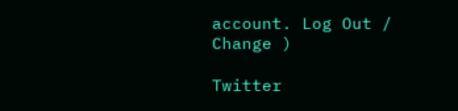account. Log Out /  Change )

Twitter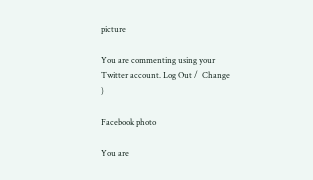picture

You are commenting using your Twitter account. Log Out /  Change )

Facebook photo

You are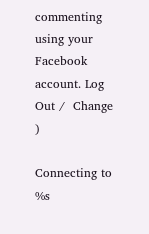commenting using your Facebook account. Log Out /  Change )

Connecting to %s